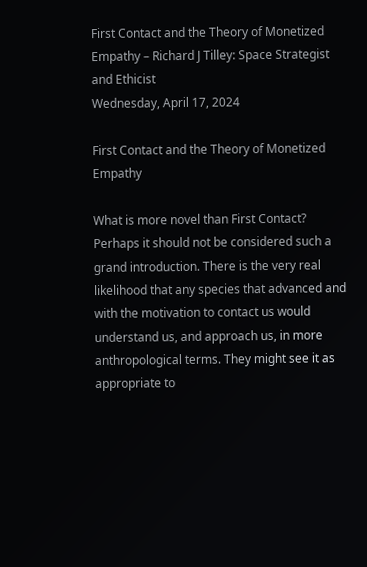First Contact and the Theory of Monetized Empathy – Richard J Tilley: Space Strategist and Ethicist
Wednesday, April 17, 2024

First Contact and the Theory of Monetized Empathy

What is more novel than First Contact? Perhaps it should not be considered such a grand introduction. There is the very real likelihood that any species that advanced and with the motivation to contact us would understand us, and approach us, in more anthropological terms. They might see it as appropriate to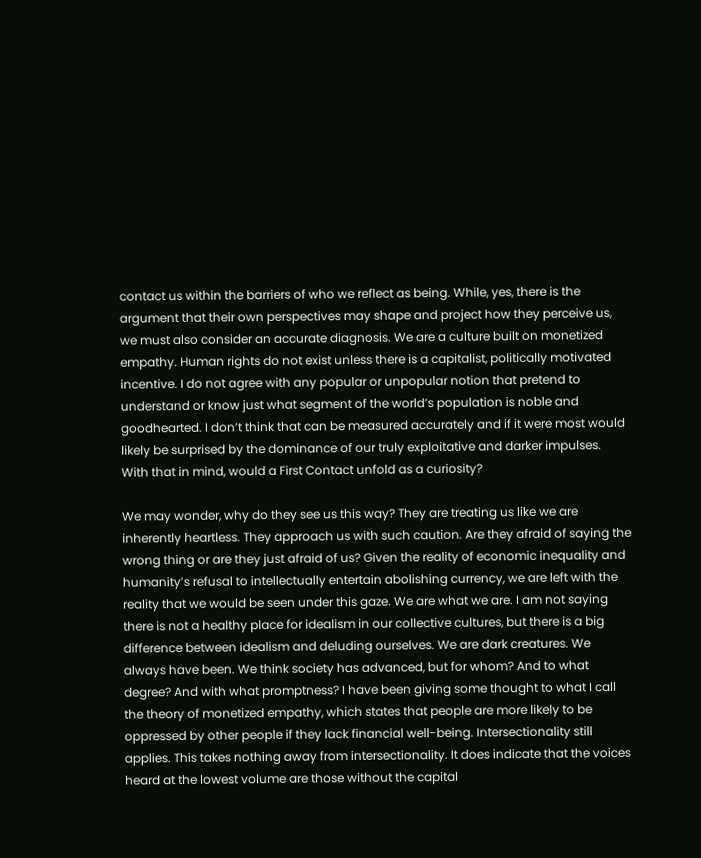contact us within the barriers of who we reflect as being. While, yes, there is the argument that their own perspectives may shape and project how they perceive us, we must also consider an accurate diagnosis. We are a culture built on monetized empathy. Human rights do not exist unless there is a capitalist, politically motivated incentive. I do not agree with any popular or unpopular notion that pretend to understand or know just what segment of the world’s population is noble and goodhearted. I don’t think that can be measured accurately and if it were most would likely be surprised by the dominance of our truly exploitative and darker impulses. With that in mind, would a First Contact unfold as a curiosity?

We may wonder, why do they see us this way? They are treating us like we are inherently heartless. They approach us with such caution. Are they afraid of saying the wrong thing or are they just afraid of us? Given the reality of economic inequality and humanity’s refusal to intellectually entertain abolishing currency, we are left with the reality that we would be seen under this gaze. We are what we are. I am not saying there is not a healthy place for idealism in our collective cultures, but there is a big difference between idealism and deluding ourselves. We are dark creatures. We always have been. We think society has advanced, but for whom? And to what degree? And with what promptness? I have been giving some thought to what I call the theory of monetized empathy, which states that people are more likely to be oppressed by other people if they lack financial well-being. Intersectionality still applies. This takes nothing away from intersectionality. It does indicate that the voices heard at the lowest volume are those without the capital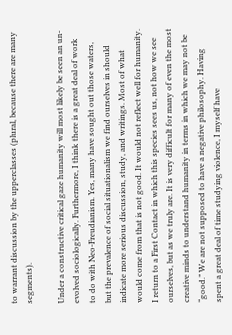to warrant discussion by the upperclasses (plural, because there are many segments).

Under a constructive critical gaze humanity will most likely be seen an un-evolved sociologically. Furthermore, I think there is a great deal of work to do with Neo-Freudianism. Yes, many have sought out those waters, but the prevalence of social situationalism we find ourselves in should indicate more serious discussion, study, and writings. Most of what would come from that is not good. It would not reflect well for humanity. I return to a First Contact in which this species sees us, not how we see ourselves, but as we truly are. It is very difficult for many of even the most creative minds to understand humanity in terms in which we may not be “good.” We are not supposed to have a negative philosophy. Having spent a great deal of time studying violence, I myself have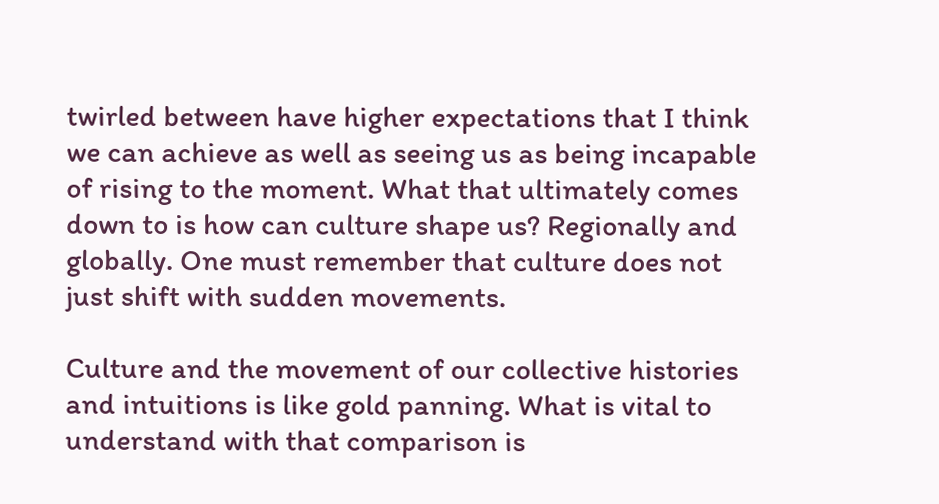twirled between have higher expectations that I think we can achieve as well as seeing us as being incapable of rising to the moment. What that ultimately comes down to is how can culture shape us? Regionally and globally. One must remember that culture does not just shift with sudden movements.

Culture and the movement of our collective histories and intuitions is like gold panning. What is vital to understand with that comparison is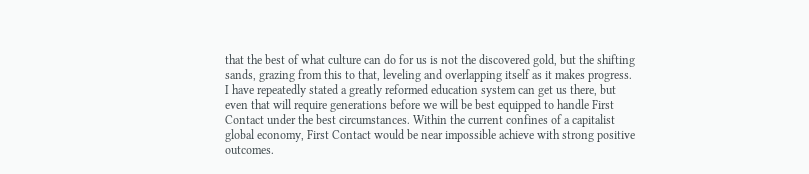that the best of what culture can do for us is not the discovered gold, but the shifting sands, grazing from this to that, leveling and overlapping itself as it makes progress. I have repeatedly stated a greatly reformed education system can get us there, but even that will require generations before we will be best equipped to handle First Contact under the best circumstances. Within the current confines of a capitalist global economy, First Contact would be near impossible achieve with strong positive outcomes.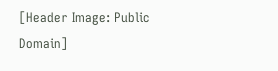[Header Image: Public Domain]